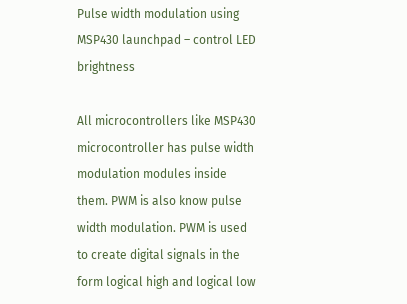Pulse width modulation using MSP430 launchpad – control LED brightness

All microcontrollers like MSP430 microcontroller has pulse width modulation modules inside them. PWM is also know pulse width modulation. PWM is used to create digital signals in the form logical high and logical low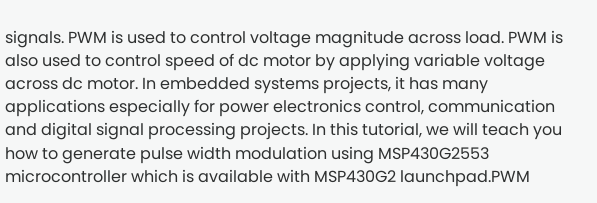signals. PWM is used to control voltage magnitude across load. PWM is also used to control speed of dc motor by applying variable voltage across dc motor. In embedded systems projects, it has many applications especially for power electronics control, communication and digital signal processing projects. In this tutorial, we will teach you how to generate pulse width modulation using MSP430G2553 microcontroller which is available with MSP430G2 launchpad.PWM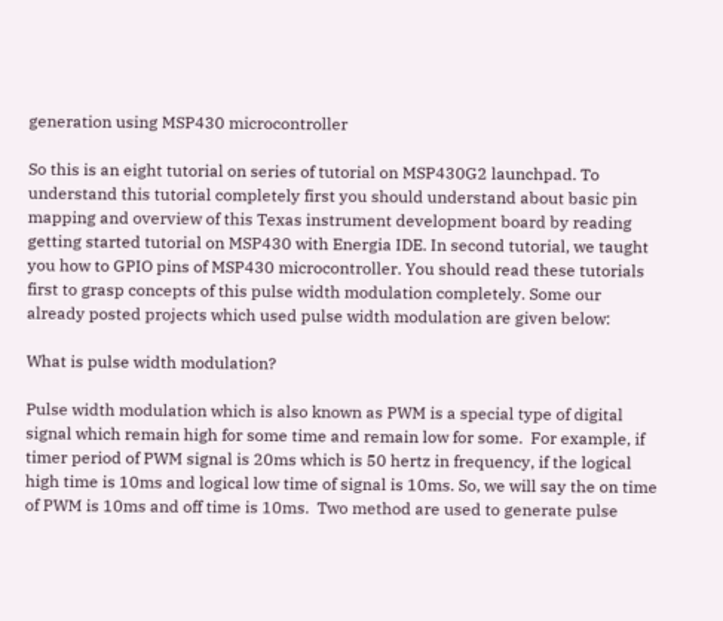generation using MSP430 microcontroller

So this is an eight tutorial on series of tutorial on MSP430G2 launchpad. To understand this tutorial completely first you should understand about basic pin mapping and overview of this Texas instrument development board by reading getting started tutorial on MSP430 with Energia IDE. In second tutorial, we taught you how to GPIO pins of MSP430 microcontroller. You should read these tutorials first to grasp concepts of this pulse width modulation completely. Some our already posted projects which used pulse width modulation are given below:

What is pulse width modulation?

Pulse width modulation which is also known as PWM is a special type of digital signal which remain high for some time and remain low for some.  For example, if timer period of PWM signal is 20ms which is 50 hertz in frequency, if the logical high time is 10ms and logical low time of signal is 10ms. So, we will say the on time of PWM is 10ms and off time is 10ms.  Two method are used to generate pulse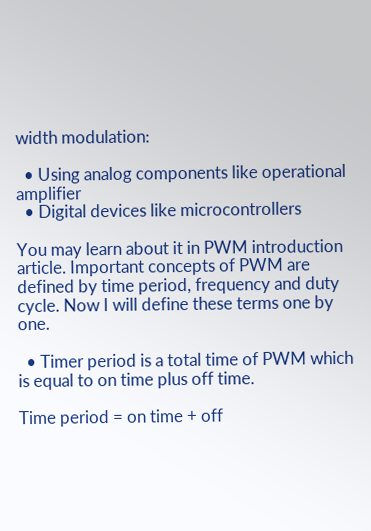width modulation:

  • Using analog components like operational amplifier
  • Digital devices like microcontrollers

You may learn about it in PWM introduction article. Important concepts of PWM are defined by time period, frequency and duty cycle. Now I will define these terms one by one.

  • Timer period is a total time of PWM which is equal to on time plus off time.

Time period = on time + off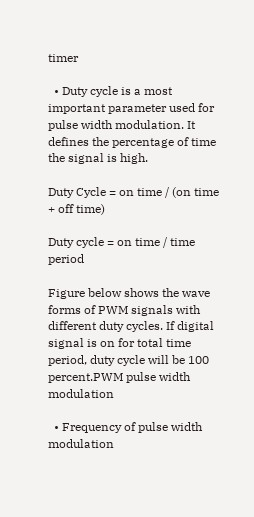timer

  • Duty cycle is a most important parameter used for pulse width modulation. It defines the percentage of time the signal is high.

Duty Cycle = on time / (on time + off time)

Duty cycle = on time / time period

Figure below shows the wave forms of PWM signals with different duty cycles. If digital signal is on for total time period, duty cycle will be 100 percent.PWM pulse width modulation

  • Frequency of pulse width modulation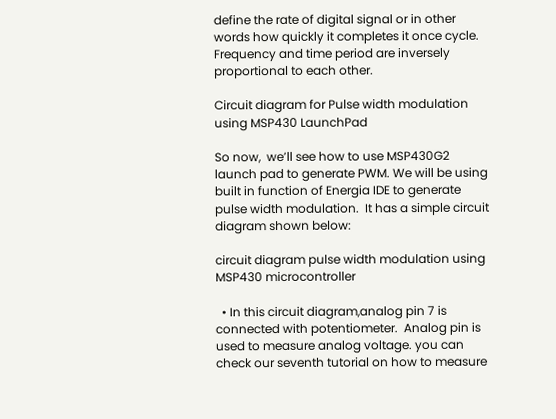define the rate of digital signal or in other words how quickly it completes it once cycle. Frequency and time period are inversely proportional to each other.

Circuit diagram for Pulse width modulation using MSP430 LaunchPad

So now,  we’ll see how to use MSP430G2 launch pad to generate PWM. We will be using built in function of Energia IDE to generate pulse width modulation.  It has a simple circuit diagram shown below:

circuit diagram pulse width modulation using MSP430 microcontroller

  • In this circuit diagram,analog pin 7 is connected with potentiometer.  Analog pin is used to measure analog voltage. you can check our seventh tutorial on how to measure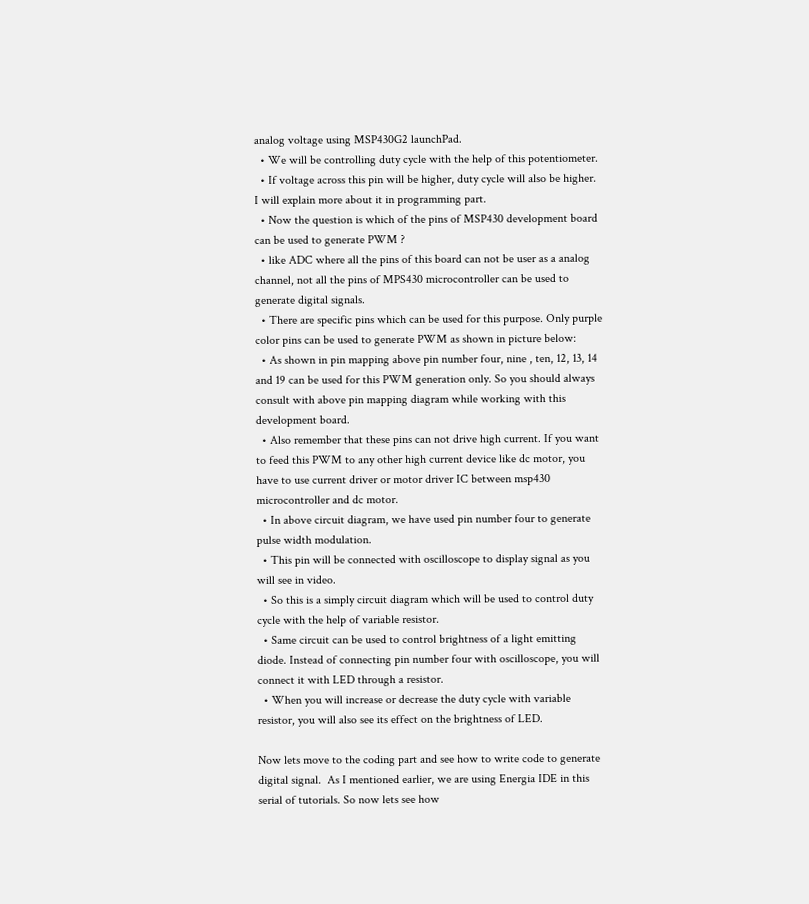analog voltage using MSP430G2 launchPad.
  • We will be controlling duty cycle with the help of this potentiometer.
  • If voltage across this pin will be higher, duty cycle will also be higher. I will explain more about it in programming part.
  • Now the question is which of the pins of MSP430 development board can be used to generate PWM ?
  • like ADC where all the pins of this board can not be user as a analog channel, not all the pins of MPS430 microcontroller can be used to generate digital signals.
  • There are specific pins which can be used for this purpose. Only purple color pins can be used to generate PWM as shown in picture below:
  • As shown in pin mapping above pin number four, nine , ten, 12, 13, 14 and 19 can be used for this PWM generation only. So you should always consult with above pin mapping diagram while working with this development board.
  • Also remember that these pins can not drive high current. If you want to feed this PWM to any other high current device like dc motor, you have to use current driver or motor driver IC between msp430 microcontroller and dc motor.
  • In above circuit diagram, we have used pin number four to generate pulse width modulation.
  • This pin will be connected with oscilloscope to display signal as you will see in video.
  • So this is a simply circuit diagram which will be used to control duty cycle with the help of variable resistor.
  • Same circuit can be used to control brightness of a light emitting diode. Instead of connecting pin number four with oscilloscope, you will connect it with LED through a resistor.
  • When you will increase or decrease the duty cycle with variable resistor, you will also see its effect on the brightness of LED.

Now lets move to the coding part and see how to write code to generate digital signal.  As I mentioned earlier, we are using Energia IDE in this serial of tutorials. So now lets see how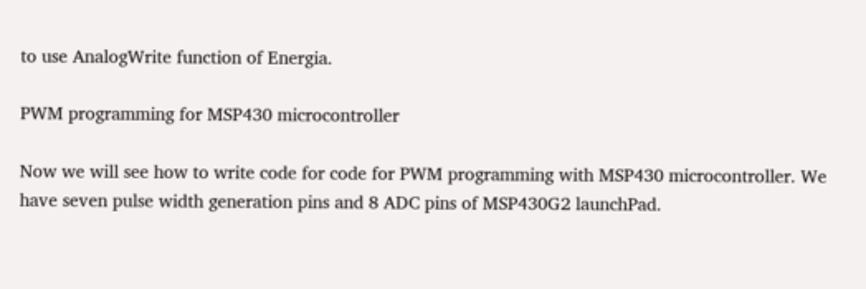to use AnalogWrite function of Energia.

PWM programming for MSP430 microcontroller

Now we will see how to write code for code for PWM programming with MSP430 microcontroller. We have seven pulse width generation pins and 8 ADC pins of MSP430G2 launchPad.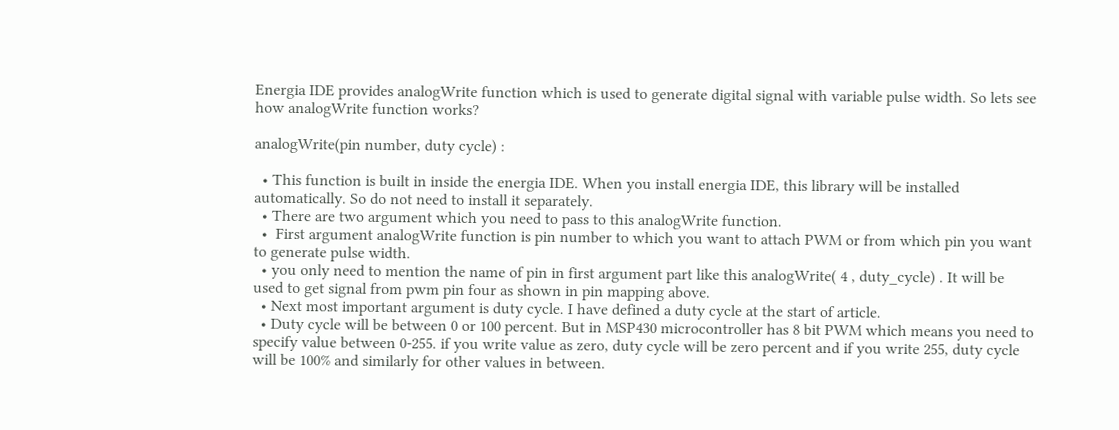Energia IDE provides analogWrite function which is used to generate digital signal with variable pulse width. So lets see how analogWrite function works?

analogWrite(pin number, duty cycle) :

  • This function is built in inside the energia IDE. When you install energia IDE, this library will be installed automatically. So do not need to install it separately.
  • There are two argument which you need to pass to this analogWrite function.
  •  First argument analogWrite function is pin number to which you want to attach PWM or from which pin you want to generate pulse width.
  • you only need to mention the name of pin in first argument part like this analogWrite( 4 , duty_cycle) . It will be used to get signal from pwm pin four as shown in pin mapping above.
  • Next most important argument is duty cycle. I have defined a duty cycle at the start of article.
  • Duty cycle will be between 0 or 100 percent. But in MSP430 microcontroller has 8 bit PWM which means you need to specify value between 0-255. if you write value as zero, duty cycle will be zero percent and if you write 255, duty cycle will be 100% and similarly for other values in between.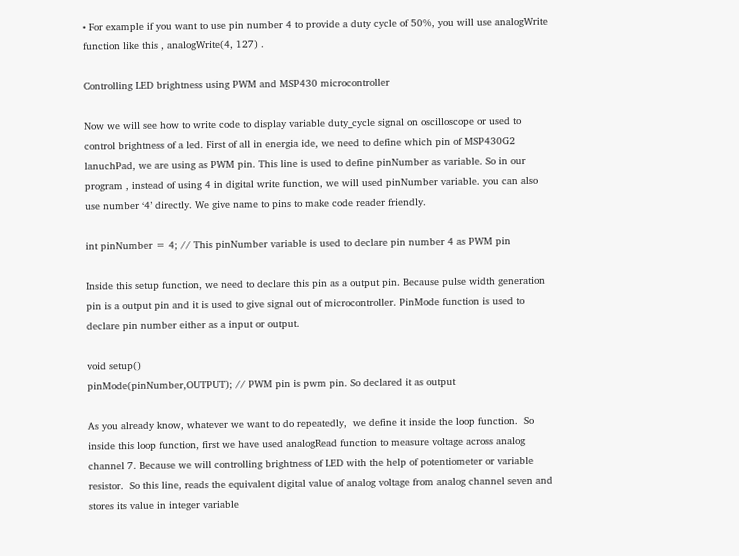• For example if you want to use pin number 4 to provide a duty cycle of 50%, you will use analogWrite function like this , analogWrite(4, 127) .

Controlling LED brightness using PWM and MSP430 microcontroller

Now we will see how to write code to display variable duty_cycle signal on oscilloscope or used to control brightness of a led. First of all in energia ide, we need to define which pin of MSP430G2 lanuchPad, we are using as PWM pin. This line is used to define pinNumber as variable. So in our program , instead of using 4 in digital write function, we will used pinNumber variable. you can also use number ‘4’ directly. We give name to pins to make code reader friendly.

int pinNumber = 4; // This pinNumber variable is used to declare pin number 4 as PWM pin

Inside this setup function, we need to declare this pin as a output pin. Because pulse width generation pin is a output pin and it is used to give signal out of microcontroller. PinMode function is used to declare pin number either as a input or output.

void setup()
pinMode(pinNumber,OUTPUT); // PWM pin is pwm pin. So declared it as output

As you already know, whatever we want to do repeatedly,  we define it inside the loop function.  So inside this loop function, first we have used analogRead function to measure voltage across analog channel 7. Because we will controlling brightness of LED with the help of potentiometer or variable resistor.  So this line, reads the equivalent digital value of analog voltage from analog channel seven and stores its value in integer variable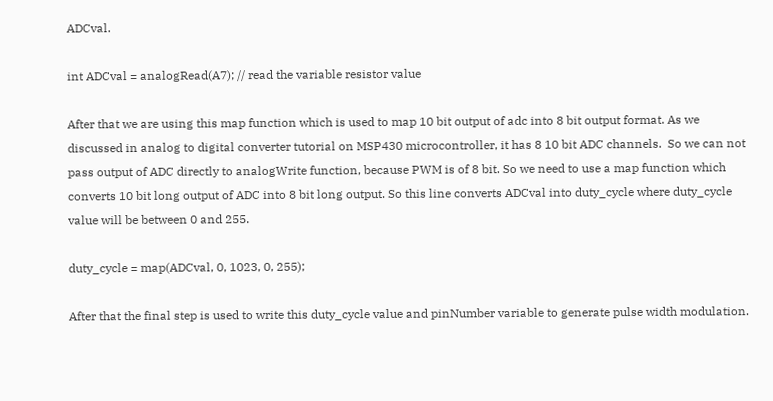ADCval.

int ADCval = analogRead(A7); // read the variable resistor value

After that we are using this map function which is used to map 10 bit output of adc into 8 bit output format. As we discussed in analog to digital converter tutorial on MSP430 microcontroller, it has 8 10 bit ADC channels.  So we can not pass output of ADC directly to analogWrite function, because PWM is of 8 bit. So we need to use a map function which converts 10 bit long output of ADC into 8 bit long output. So this line converts ADCval into duty_cycle where duty_cycle value will be between 0 and 255.

duty_cycle = map(ADCval, 0, 1023, 0, 255);

After that the final step is used to write this duty_cycle value and pinNumber variable to generate pulse width modulation.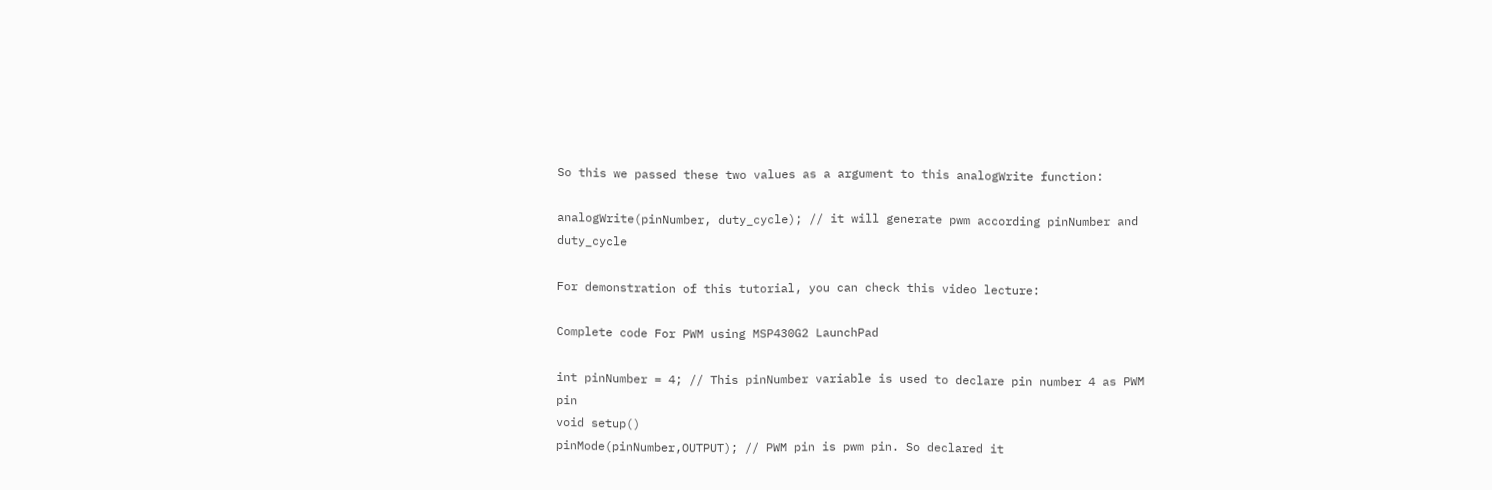So this we passed these two values as a argument to this analogWrite function:

analogWrite(pinNumber, duty_cycle); // it will generate pwm according pinNumber and duty_cycle

For demonstration of this tutorial, you can check this video lecture:

Complete code For PWM using MSP430G2 LaunchPad

int pinNumber = 4; // This pinNumber variable is used to declare pin number 4 as PWM pin
void setup()
pinMode(pinNumber,OUTPUT); // PWM pin is pwm pin. So declared it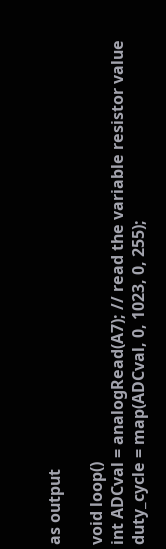as output

void loop()
int ADCval = analogRead(A7); // read the variable resistor value
duty_cycle = map(ADCval, 0, 1023, 0, 255);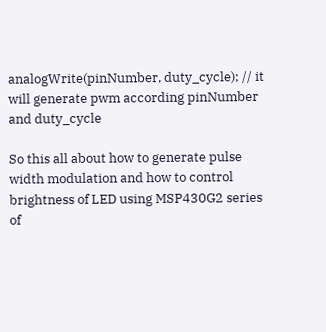analogWrite(pinNumber, duty_cycle); // it will generate pwm according pinNumber and duty_cycle

So this all about how to generate pulse width modulation and how to control brightness of LED using MSP430G2 series of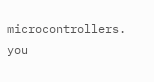microcontrollers.  you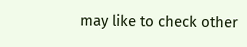may like to check other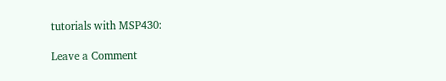tutorials with MSP430:

Leave a Comment